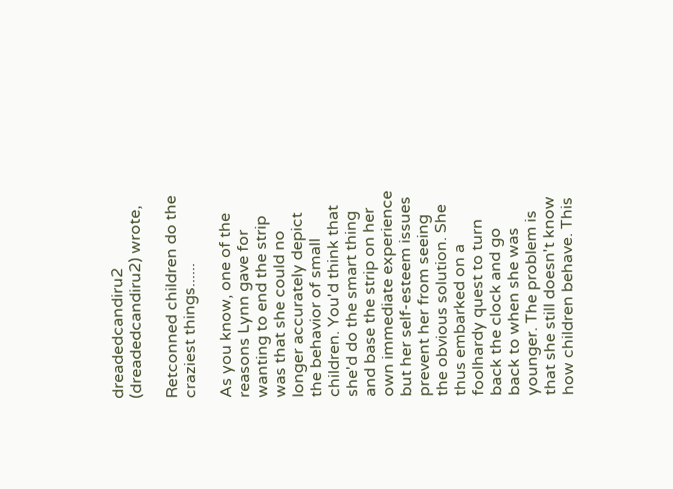dreadedcandiru2 (dreadedcandiru2) wrote,

Retconned children do the craziest things......

As you know, one of the reasons Lynn gave for wanting to end the strip was that she could no longer accurately depict the behavior of small children. You'd think that she'd do the smart thing and base the strip on her own immediate experience but her self-esteem issues prevent her from seeing the obvious solution. She thus embarked on a foolhardy quest to turn back the clock and go back to when she was younger. The problem is that she still doesn't know how children behave. This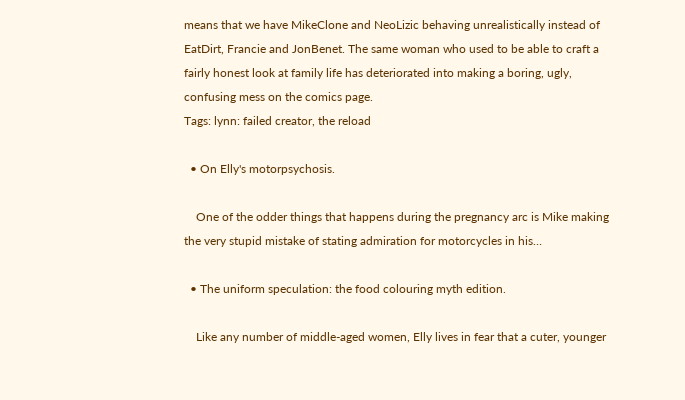means that we have MikeClone and NeoLizic behaving unrealistically instead of EatDirt, Francie and JonBenet. The same woman who used to be able to craft a fairly honest look at family life has deteriorated into making a boring, ugly, confusing mess on the comics page.
Tags: lynn: failed creator, the reload

  • On Elly's motorpsychosis.

    One of the odder things that happens during the pregnancy arc is Mike making the very stupid mistake of stating admiration for motorcycles in his…

  • The uniform speculation: the food colouring myth edition.

    Like any number of middle-aged women, Elly lives in fear that a cuter, younger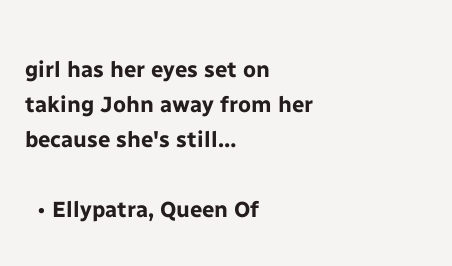girl has her eyes set on taking John away from her because she's still…

  • Ellypatra, Queen Of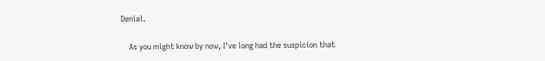Denial.

    As you might know by now, I've long had the suspicion that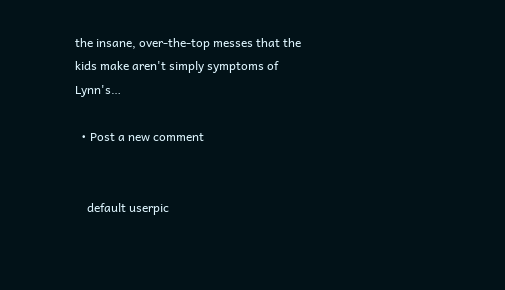the insane, over-the-top messes that the kids make aren't simply symptoms of Lynn's…

  • Post a new comment


    default userpic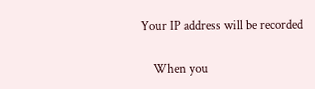Your IP address will be recorded

    When you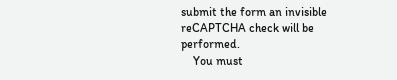submit the form an invisible reCAPTCHA check will be performed.
    You must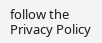follow the Privacy Policy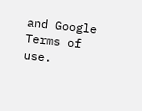and Google Terms of use.